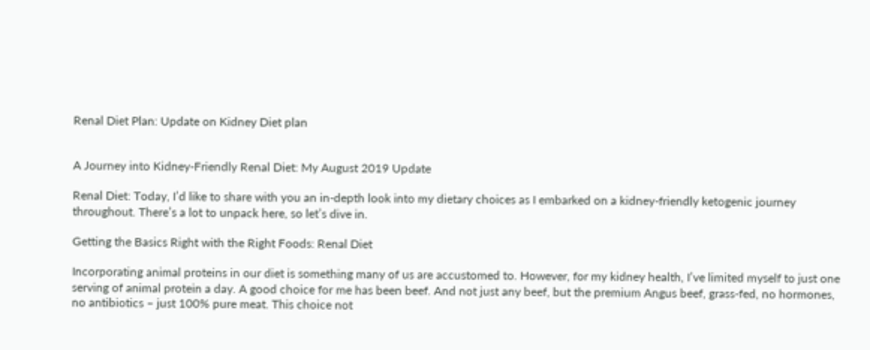Renal Diet Plan: Update on Kidney Diet plan


A Journey into Kidney-Friendly Renal Diet: My August 2019 Update

Renal Diet: Today, I’d like to share with you an in-depth look into my dietary choices as I embarked on a kidney-friendly ketogenic journey throughout. There’s a lot to unpack here, so let’s dive in.

Getting the Basics Right with the Right Foods: Renal Diet

Incorporating animal proteins in our diet is something many of us are accustomed to. However, for my kidney health, I’ve limited myself to just one serving of animal protein a day. A good choice for me has been beef. And not just any beef, but the premium Angus beef, grass-fed, no hormones, no antibiotics – just 100% pure meat. This choice not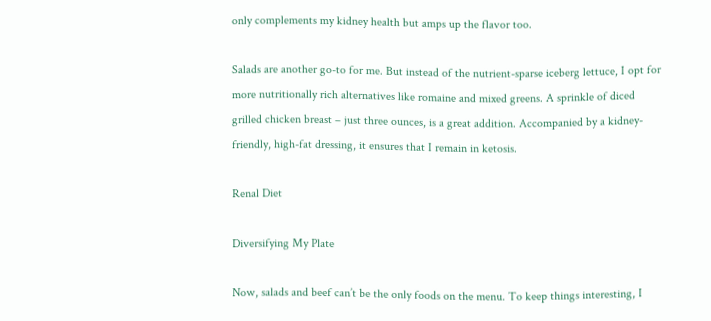only complements my kidney health but amps up the flavor too.

Salads are another go-to for me. But instead of the nutrient-sparse iceberg lettuce, I opt for more nutritionally rich alternatives like romaine and mixed greens. A sprinkle of diced grilled chicken breast – just three ounces, is a great addition. Accompanied by a kidney-friendly, high-fat dressing, it ensures that I remain in ketosis.

Renal Diet

Diversifying My Plate

Now, salads and beef can’t be the only foods on the menu. To keep things interesting, I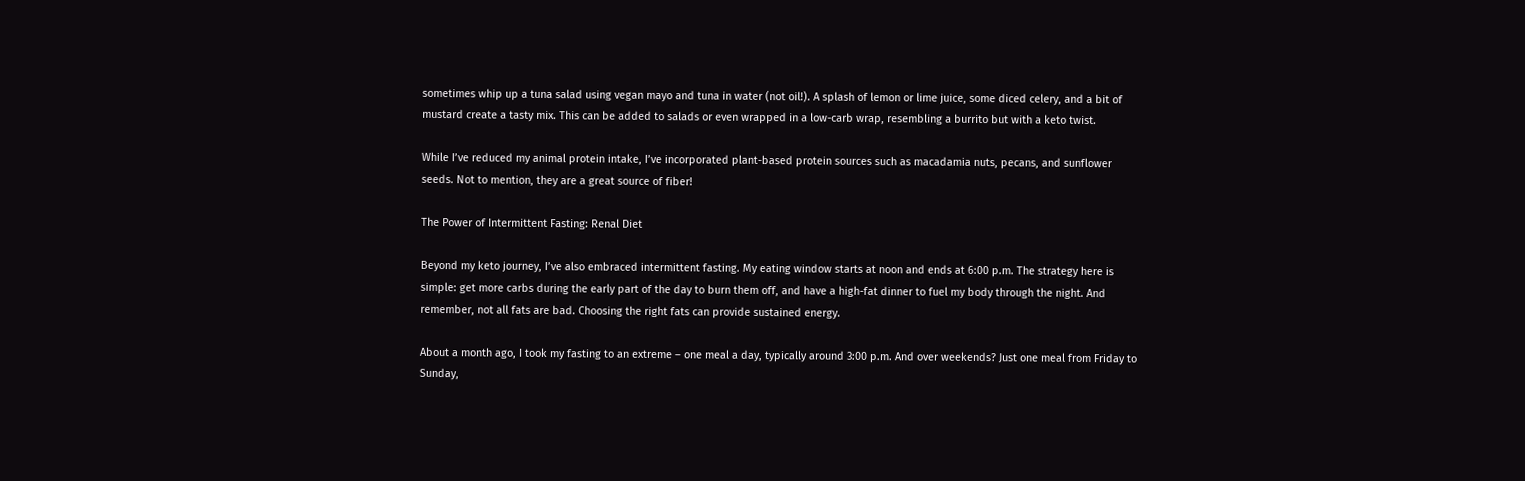sometimes whip up a tuna salad using vegan mayo and tuna in water (not oil!). A splash of lemon or lime juice, some diced celery, and a bit of mustard create a tasty mix. This can be added to salads or even wrapped in a low-carb wrap, resembling a burrito but with a keto twist.

While I’ve reduced my animal protein intake, I’ve incorporated plant-based protein sources such as macadamia nuts, pecans, and sunflower seeds. Not to mention, they are a great source of fiber!

The Power of Intermittent Fasting: Renal Diet

Beyond my keto journey, I’ve also embraced intermittent fasting. My eating window starts at noon and ends at 6:00 p.m. The strategy here is simple: get more carbs during the early part of the day to burn them off, and have a high-fat dinner to fuel my body through the night. And remember, not all fats are bad. Choosing the right fats can provide sustained energy.

About a month ago, I took my fasting to an extreme – one meal a day, typically around 3:00 p.m. And over weekends? Just one meal from Friday to Sunday,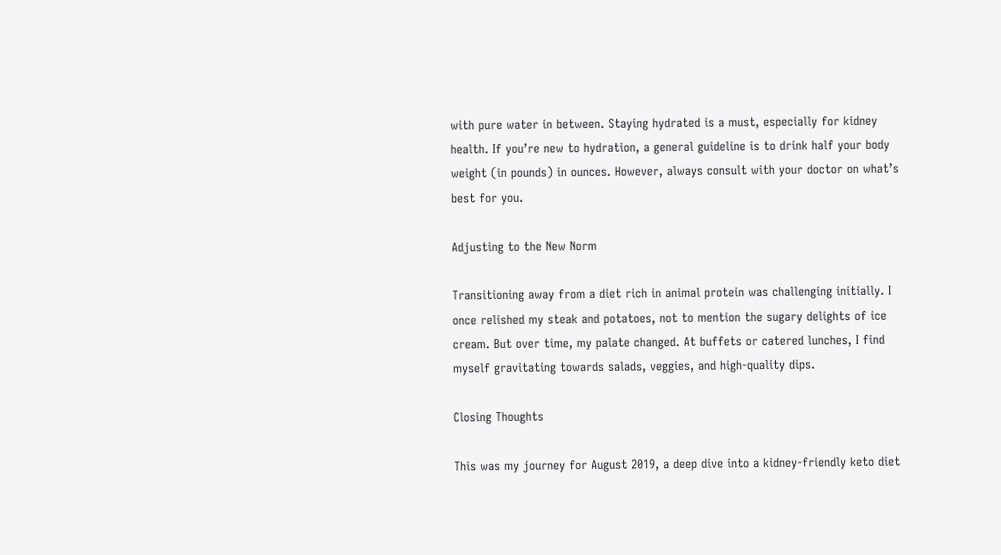with pure water in between. Staying hydrated is a must, especially for kidney health. If you’re new to hydration, a general guideline is to drink half your body weight (in pounds) in ounces. However, always consult with your doctor on what’s best for you.

Adjusting to the New Norm

Transitioning away from a diet rich in animal protein was challenging initially. I once relished my steak and potatoes, not to mention the sugary delights of ice cream. But over time, my palate changed. At buffets or catered lunches, I find myself gravitating towards salads, veggies, and high-quality dips.

Closing Thoughts

This was my journey for August 2019, a deep dive into a kidney-friendly keto diet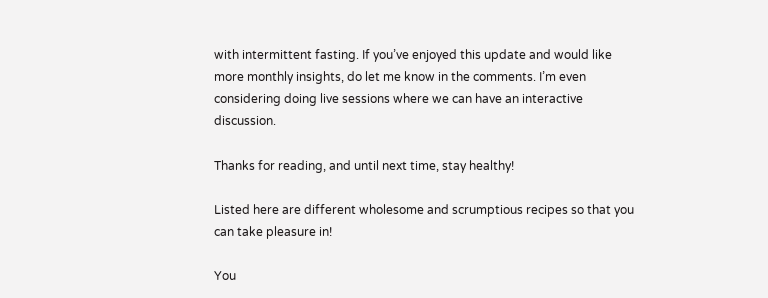with intermittent fasting. If you’ve enjoyed this update and would like more monthly insights, do let me know in the comments. I’m even considering doing live sessions where we can have an interactive discussion.

Thanks for reading, and until next time, stay healthy!

Listed here are different wholesome and scrumptious recipes so that you can take pleasure in!

You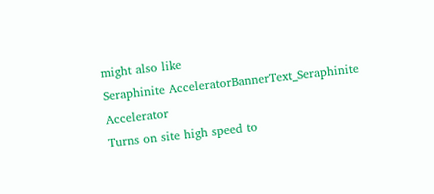might also like
Seraphinite AcceleratorBannerText_Seraphinite Accelerator
Turns on site high speed to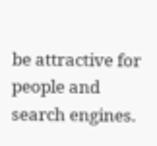be attractive for people and search engines.